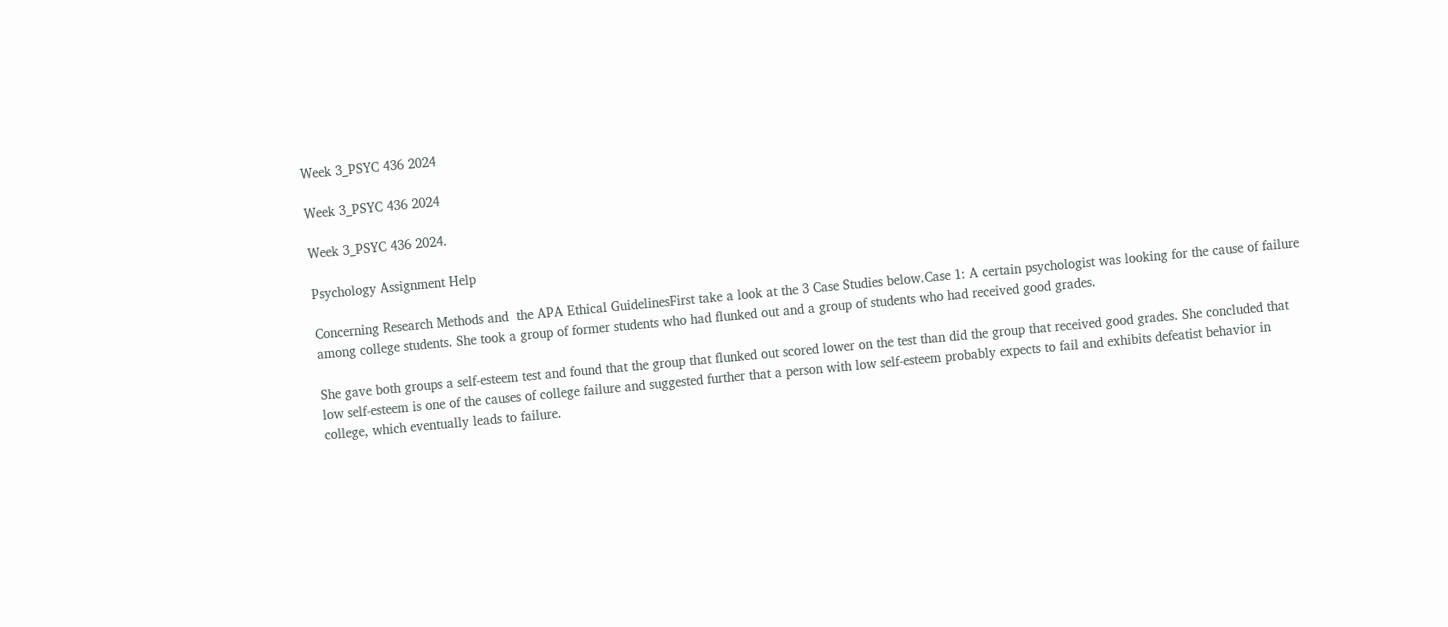Week 3_PSYC 436 2024

Week 3_PSYC 436 2024

Week 3_PSYC 436 2024.

Psychology Assignment Help

Concerning Research Methods and  the APA Ethical GuidelinesFirst take a look at the 3 Case Studies below.Case 1: A certain psychologist was looking for the cause of failure among college students. She took a group of former students who had flunked out and a group of students who had received good grades.

She gave both groups a self-esteem test and found that the group that flunked out scored lower on the test than did the group that received good grades. She concluded that low self-esteem is one of the causes of college failure and suggested further that a person with low self-esteem probably expects to fail and exhibits defeatist behavior in college, which eventually leads to failure.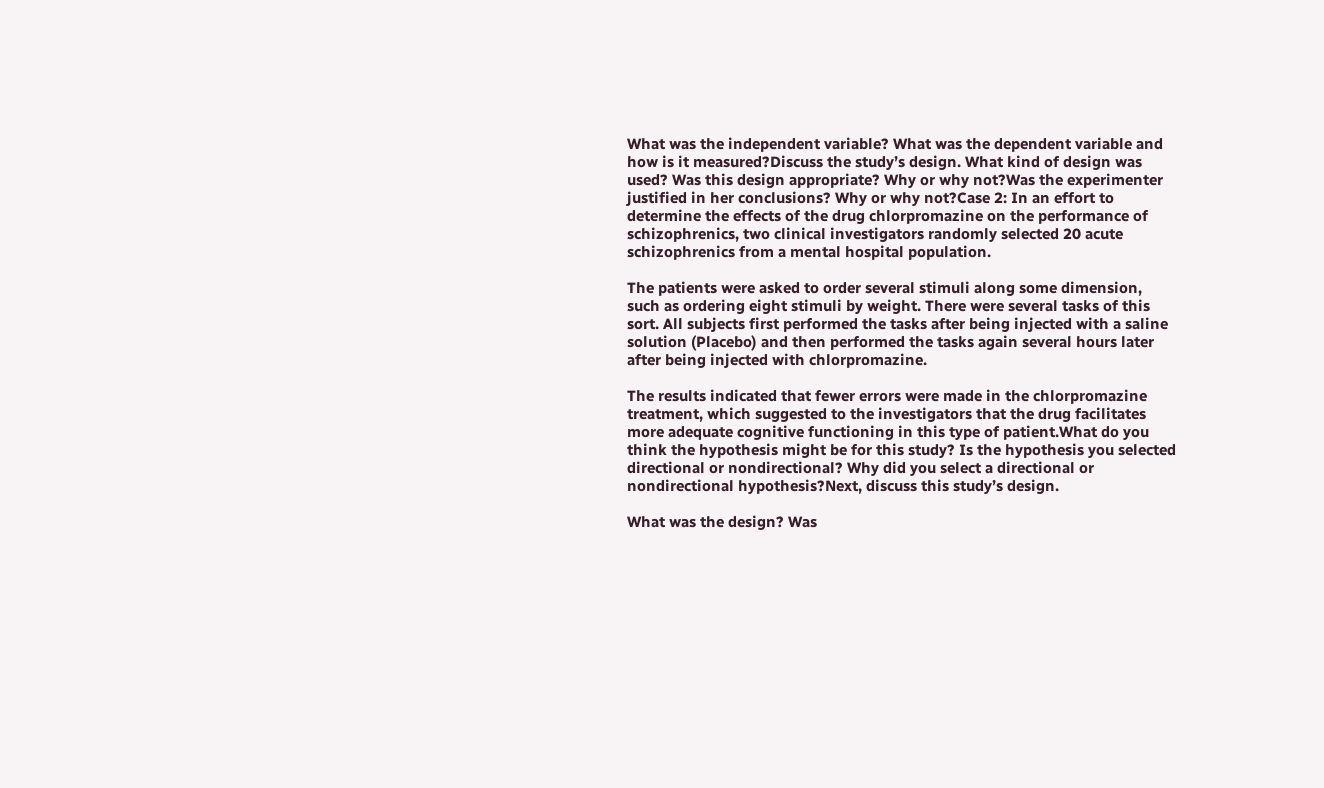What was the independent variable? What was the dependent variable and how is it measured?Discuss the study’s design. What kind of design was used? Was this design appropriate? Why or why not?Was the experimenter justified in her conclusions? Why or why not?Case 2: In an effort to determine the effects of the drug chlorpromazine on the performance of schizophrenics, two clinical investigators randomly selected 20 acute schizophrenics from a mental hospital population.

The patients were asked to order several stimuli along some dimension, such as ordering eight stimuli by weight. There were several tasks of this sort. All subjects first performed the tasks after being injected with a saline solution (Placebo) and then performed the tasks again several hours later after being injected with chlorpromazine.

The results indicated that fewer errors were made in the chlorpromazine treatment, which suggested to the investigators that the drug facilitates more adequate cognitive functioning in this type of patient.What do you think the hypothesis might be for this study? Is the hypothesis you selected directional or nondirectional? Why did you select a directional or nondirectional hypothesis?Next, discuss this study’s design.

What was the design? Was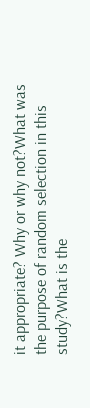it appropriate? Why or why not?What was the purpose of random selection in this study?What is the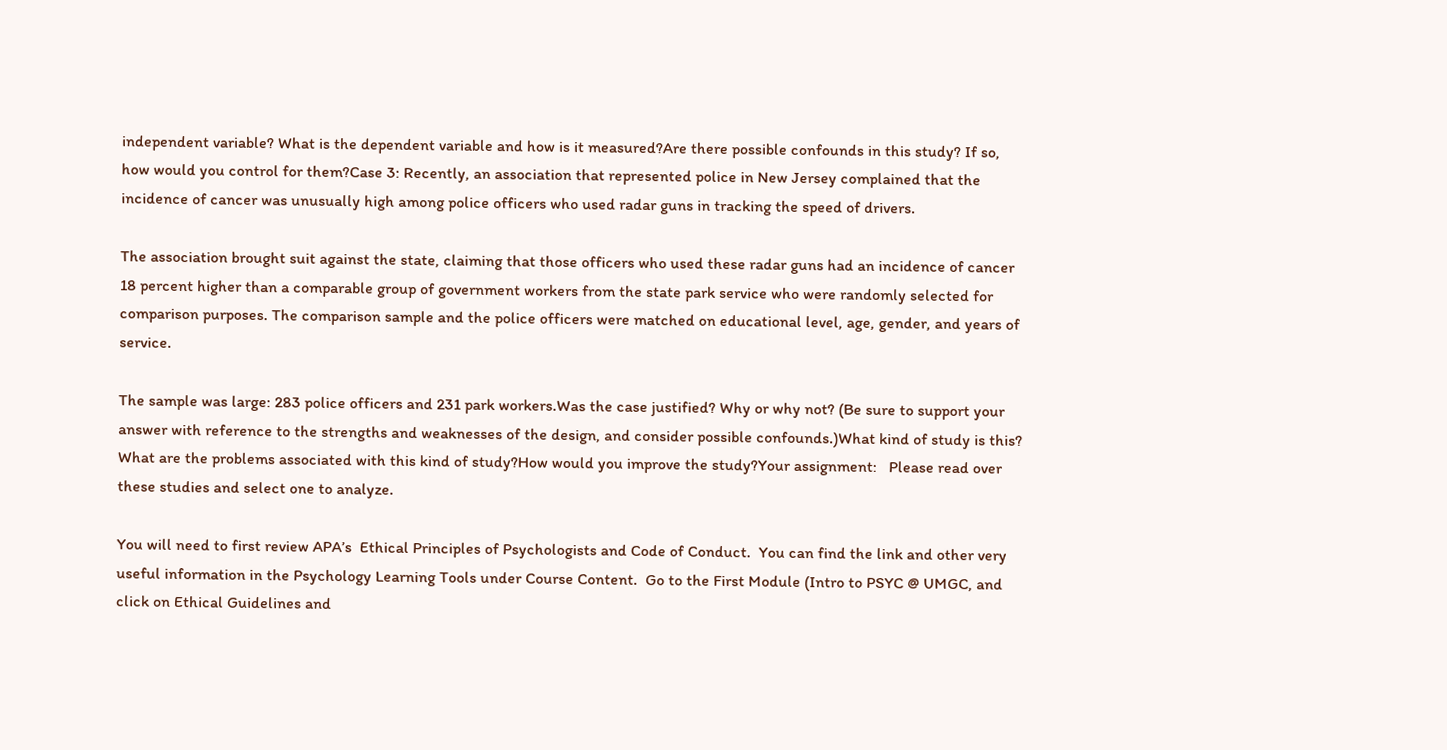independent variable? What is the dependent variable and how is it measured?Are there possible confounds in this study? If so, how would you control for them?Case 3: Recently, an association that represented police in New Jersey complained that the incidence of cancer was unusually high among police officers who used radar guns in tracking the speed of drivers.

The association brought suit against the state, claiming that those officers who used these radar guns had an incidence of cancer 18 percent higher than a comparable group of government workers from the state park service who were randomly selected for comparison purposes. The comparison sample and the police officers were matched on educational level, age, gender, and years of service.

The sample was large: 283 police officers and 231 park workers.Was the case justified? Why or why not? (Be sure to support your answer with reference to the strengths and weaknesses of the design, and consider possible confounds.)What kind of study is this? What are the problems associated with this kind of study?How would you improve the study?Your assignment:   Please read over these studies and select one to analyze.

You will need to first review APA’s  Ethical Principles of Psychologists and Code of Conduct.  You can find the link and other very useful information in the Psychology Learning Tools under Course Content.  Go to the First Module (Intro to PSYC @ UMGC, and click on Ethical Guidelines and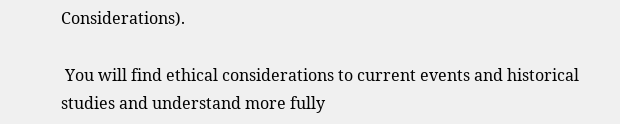Considerations).

 You will find ethical considerations to current events and historical studies and understand more fully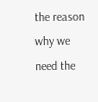the reason why we need the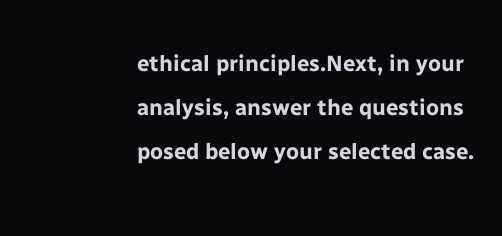ethical principles.Next, in your analysis, answer the questions posed below your selected case.